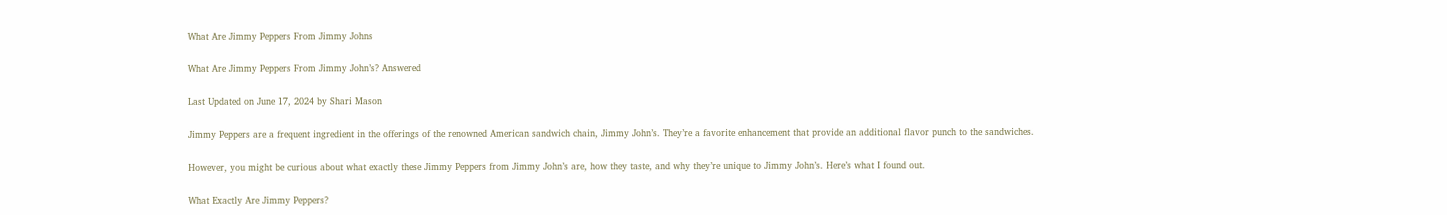What Are Jimmy Peppers From Jimmy Johns

What Are Jimmy Peppers From Jimmy John’s? Answered

Last Updated on June 17, 2024 by Shari Mason

Jimmy Peppers are a frequent ingredient in the offerings of the renowned American sandwich chain, Jimmy John’s. They’re a favorite enhancement that provide an additional flavor punch to the sandwiches.

However, you might be curious about what exactly these Jimmy Peppers from Jimmy John’s are, how they taste, and why they’re unique to Jimmy John’s. Here’s what I found out.

What Exactly Are Jimmy Peppers?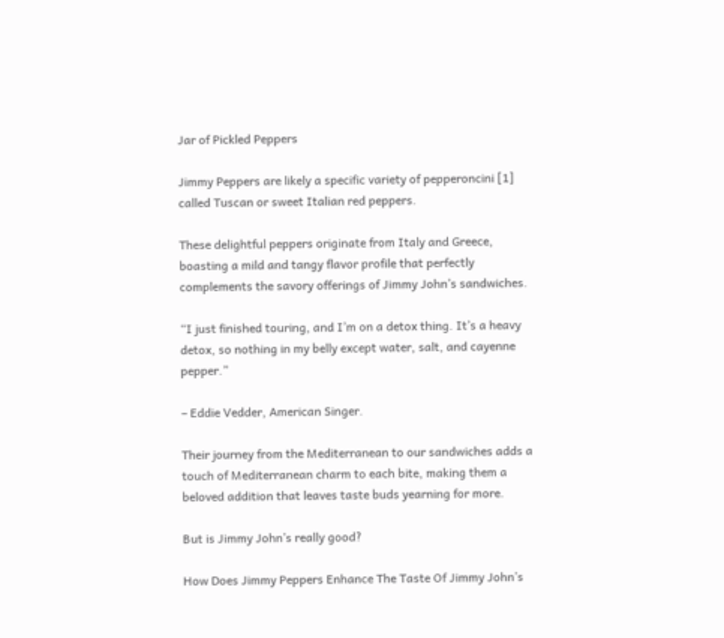Jar of Pickled Peppers

Jimmy Peppers are likely a specific variety of pepperoncini [1] called Tuscan or sweet Italian red peppers.

These delightful peppers originate from Italy and Greece, boasting a mild and tangy flavor profile that perfectly complements the savory offerings of Jimmy John’s sandwiches.

“I just finished touring, and I’m on a detox thing. It’s a heavy detox, so nothing in my belly except water, salt, and cayenne pepper.”

– Eddie Vedder, American Singer.

Their journey from the Mediterranean to our sandwiches adds a touch of Mediterranean charm to each bite, making them a beloved addition that leaves taste buds yearning for more.

But is Jimmy John’s really good?

How Does Jimmy Peppers Enhance The Taste Of Jimmy John’s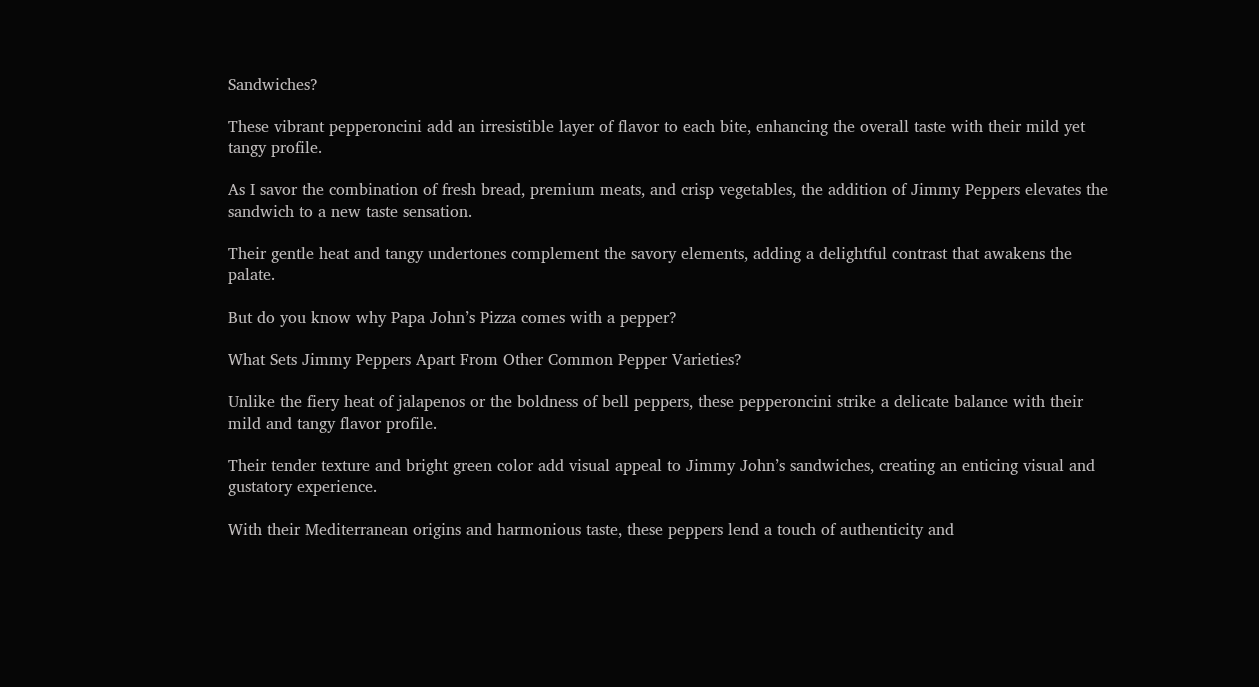Sandwiches?

These vibrant pepperoncini add an irresistible layer of flavor to each bite, enhancing the overall taste with their mild yet tangy profile.

As I savor the combination of fresh bread, premium meats, and crisp vegetables, the addition of Jimmy Peppers elevates the sandwich to a new taste sensation.

Their gentle heat and tangy undertones complement the savory elements, adding a delightful contrast that awakens the palate.

But do you know why Papa John’s Pizza comes with a pepper?

What Sets Jimmy Peppers Apart From Other Common Pepper Varieties?

Unlike the fiery heat of jalapenos or the boldness of bell peppers, these pepperoncini strike a delicate balance with their mild and tangy flavor profile.

Their tender texture and bright green color add visual appeal to Jimmy John’s sandwiches, creating an enticing visual and gustatory experience.

With their Mediterranean origins and harmonious taste, these peppers lend a touch of authenticity and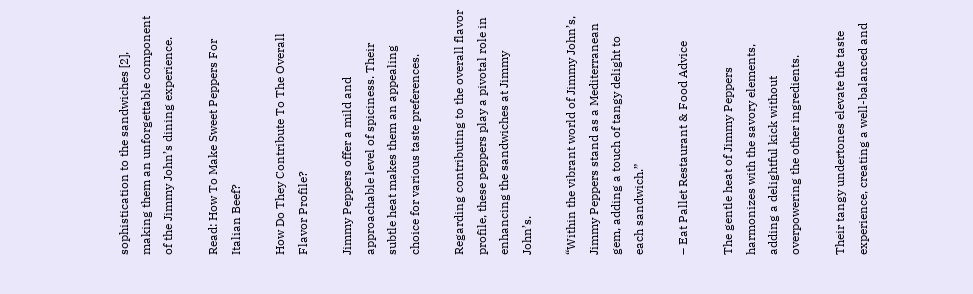sophistication to the sandwiches [2], making them an unforgettable component of the Jimmy John’s dining experience.

Read: How To Make Sweet Peppers For Italian Beef?

How Do They Contribute To The Overall Flavor Profile?

Jimmy Peppers offer a mild and approachable level of spiciness. Their subtle heat makes them an appealing choice for various taste preferences.

Regarding contributing to the overall flavor profile, these peppers play a pivotal role in enhancing the sandwiches at Jimmy John’s.

“Within the vibrant world of Jimmy John’s, Jimmy Peppers stand as a Mediterranean gem, adding a touch of tangy delight to each sandwich.”

– Eat Pallet Restaurant & Food Advice

The gentle heat of Jimmy Peppers harmonizes with the savory elements, adding a delightful kick without overpowering the other ingredients.

Their tangy undertones elevate the taste experience, creating a well-balanced and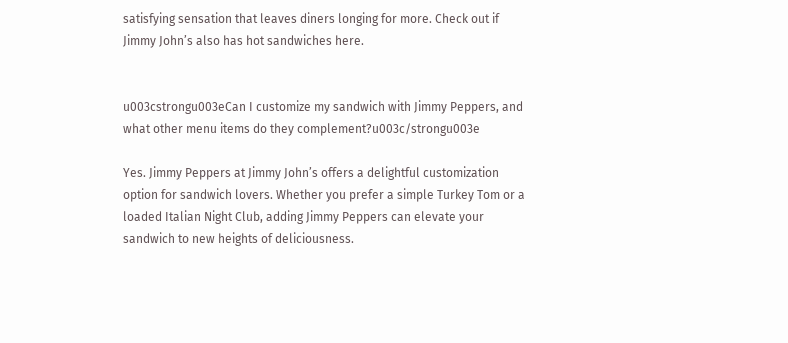satisfying sensation that leaves diners longing for more. Check out if Jimmy John’s also has hot sandwiches here.


u003cstrongu003eCan I customize my sandwich with Jimmy Peppers, and what other menu items do they complement?u003c/strongu003e

Yes. Jimmy Peppers at Jimmy John’s offers a delightful customization option for sandwich lovers. Whether you prefer a simple Turkey Tom or a loaded Italian Night Club, adding Jimmy Peppers can elevate your sandwich to new heights of deliciousness.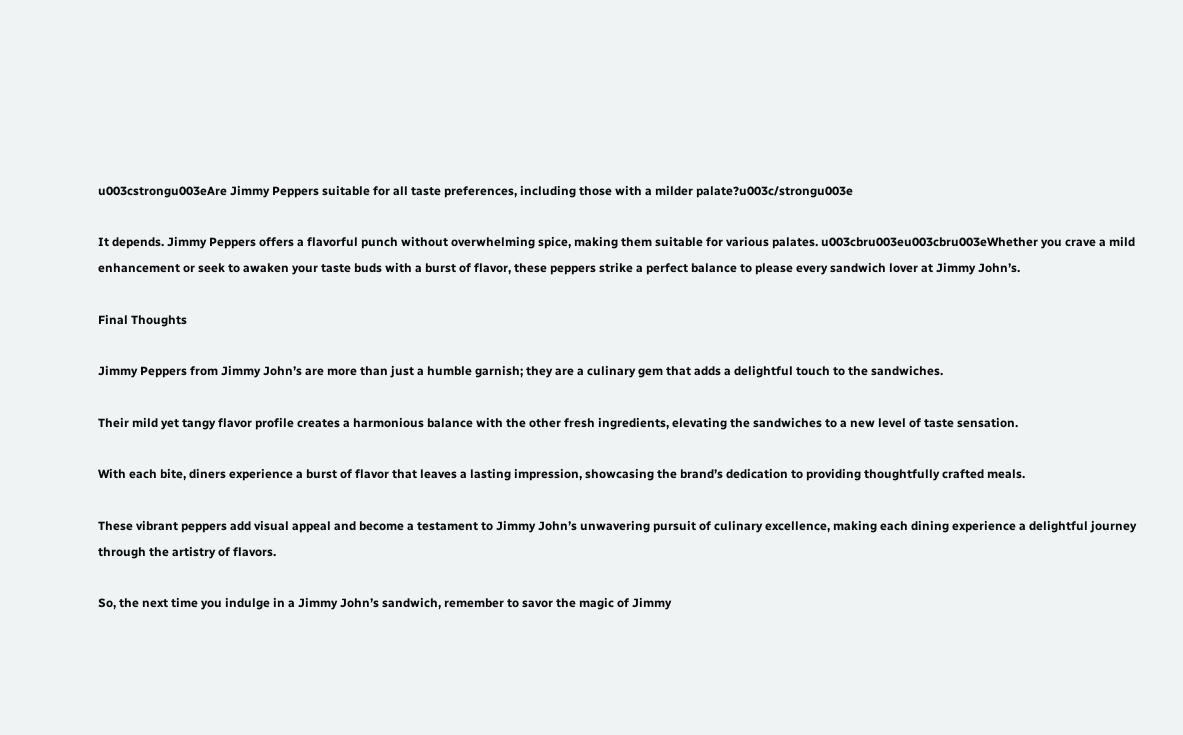u003cstrongu003eAre Jimmy Peppers suitable for all taste preferences, including those with a milder palate?u003c/strongu003e

It depends. Jimmy Peppers offers a flavorful punch without overwhelming spice, making them suitable for various palates. u003cbru003eu003cbru003eWhether you crave a mild enhancement or seek to awaken your taste buds with a burst of flavor, these peppers strike a perfect balance to please every sandwich lover at Jimmy John’s.

Final Thoughts

Jimmy Peppers from Jimmy John’s are more than just a humble garnish; they are a culinary gem that adds a delightful touch to the sandwiches.

Their mild yet tangy flavor profile creates a harmonious balance with the other fresh ingredients, elevating the sandwiches to a new level of taste sensation.

With each bite, diners experience a burst of flavor that leaves a lasting impression, showcasing the brand’s dedication to providing thoughtfully crafted meals.

These vibrant peppers add visual appeal and become a testament to Jimmy John’s unwavering pursuit of culinary excellence, making each dining experience a delightful journey through the artistry of flavors.

So, the next time you indulge in a Jimmy John’s sandwich, remember to savor the magic of Jimmy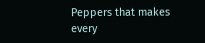Peppers that makes every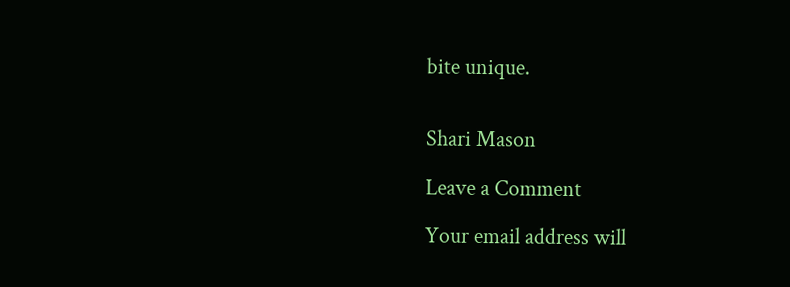bite unique.


Shari Mason

Leave a Comment

Your email address will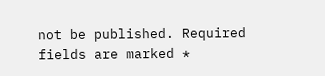not be published. Required fields are marked *